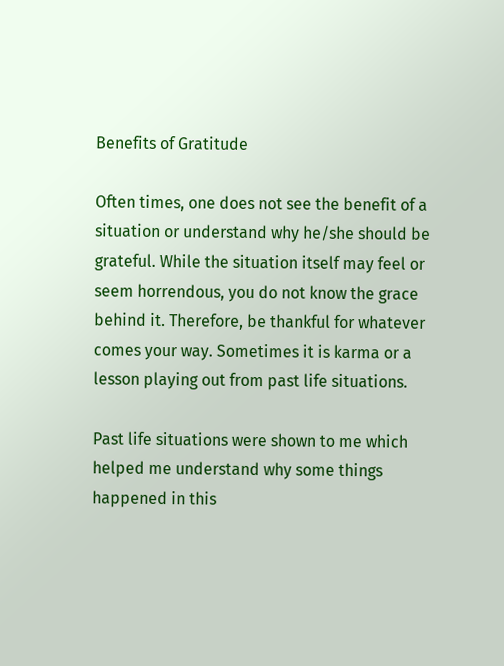Benefits of Gratitude

Often times, one does not see the benefit of a situation or understand why he/she should be grateful. While the situation itself may feel or seem horrendous, you do not know the grace behind it. Therefore, be thankful for whatever comes your way. Sometimes it is karma or a lesson playing out from past life situations.

Past life situations were shown to me which helped me understand why some things happened in this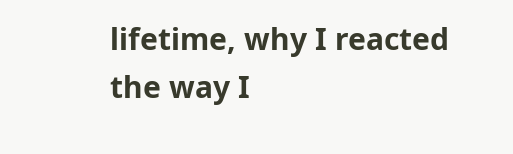lifetime, why I reacted the way I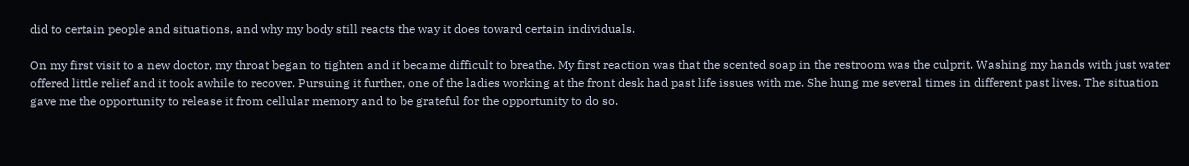did to certain people and situations, and why my body still reacts the way it does toward certain individuals.

On my first visit to a new doctor, my throat began to tighten and it became difficult to breathe. My first reaction was that the scented soap in the restroom was the culprit. Washing my hands with just water offered little relief and it took awhile to recover. Pursuing it further, one of the ladies working at the front desk had past life issues with me. She hung me several times in different past lives. The situation gave me the opportunity to release it from cellular memory and to be grateful for the opportunity to do so.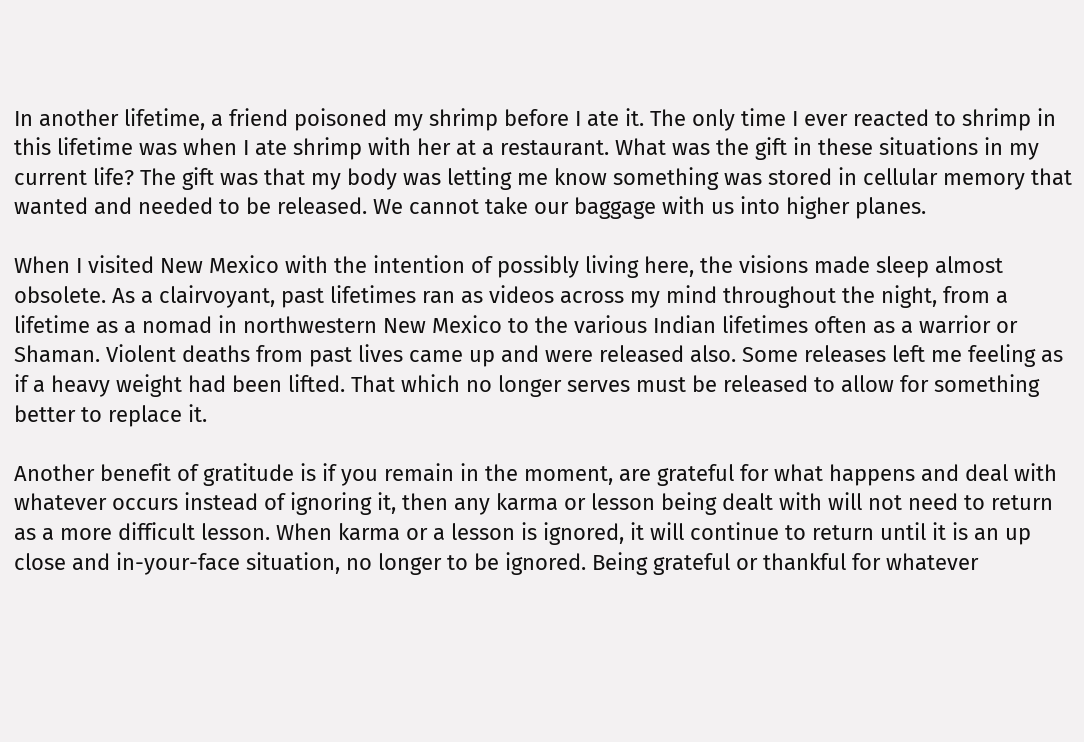In another lifetime, a friend poisoned my shrimp before I ate it. The only time I ever reacted to shrimp in this lifetime was when I ate shrimp with her at a restaurant. What was the gift in these situations in my current life? The gift was that my body was letting me know something was stored in cellular memory that wanted and needed to be released. We cannot take our baggage with us into higher planes.

When I visited New Mexico with the intention of possibly living here, the visions made sleep almost obsolete. As a clairvoyant, past lifetimes ran as videos across my mind throughout the night, from a lifetime as a nomad in northwestern New Mexico to the various Indian lifetimes often as a warrior or Shaman. Violent deaths from past lives came up and were released also. Some releases left me feeling as if a heavy weight had been lifted. That which no longer serves must be released to allow for something better to replace it.

Another benefit of gratitude is if you remain in the moment, are grateful for what happens and deal with whatever occurs instead of ignoring it, then any karma or lesson being dealt with will not need to return as a more difficult lesson. When karma or a lesson is ignored, it will continue to return until it is an up close and in-your-face situation, no longer to be ignored. Being grateful or thankful for whatever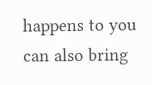happens to you can also bring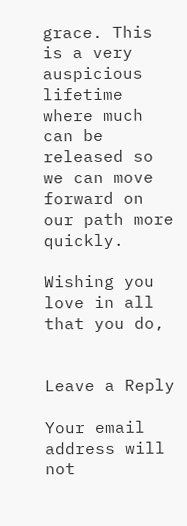grace. This is a very auspicious lifetime where much can be released so we can move forward on our path more quickly.

Wishing you love in all that you do,


Leave a Reply

Your email address will not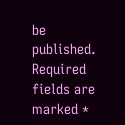be published. Required fields are marked *